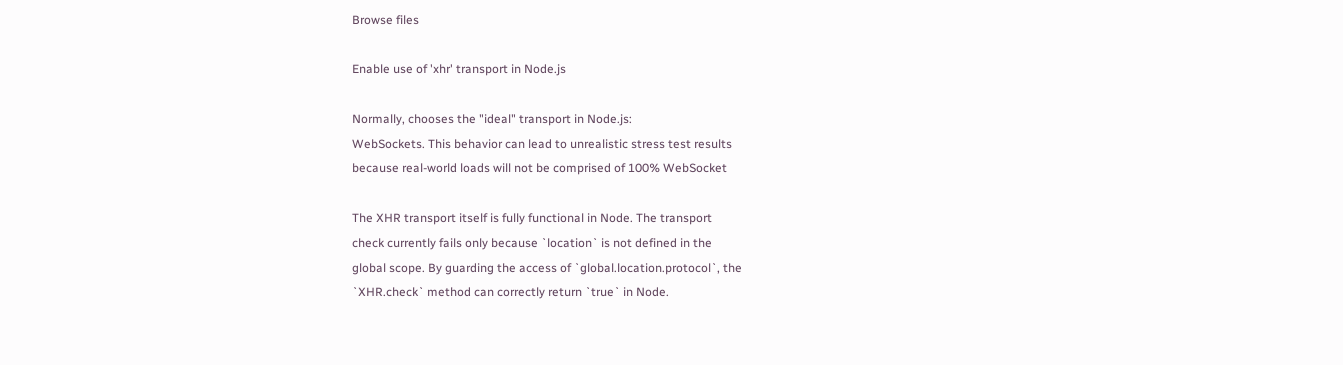Browse files

Enable use of 'xhr' transport in Node.js

Normally, chooses the "ideal" transport in Node.js:
WebSockets. This behavior can lead to unrealistic stress test results
because real-world loads will not be comprised of 100% WebSocket

The XHR transport itself is fully functional in Node. The transport
check currently fails only because `location` is not defined in the
global scope. By guarding the access of `global.location.protocol`, the
`XHR.check` method can correctly return `true` in Node.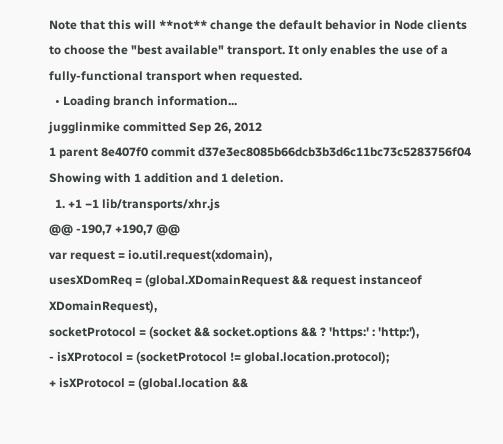Note that this will **not** change the default behavior in Node clients
to choose the "best available" transport. It only enables the use of a
fully-functional transport when requested.
  • Loading branch information...
jugglinmike committed Sep 26, 2012
1 parent 8e407f0 commit d37e3ec8085b66dcb3b3d6c11bc73c5283756f04
Showing with 1 addition and 1 deletion.
  1. +1 −1 lib/transports/xhr.js
@@ -190,7 +190,7 @@
var request = io.util.request(xdomain),
usesXDomReq = (global.XDomainRequest && request instanceof XDomainRequest),
socketProtocol = (socket && socket.options && ? 'https:' : 'http:'),
- isXProtocol = (socketProtocol != global.location.protocol);
+ isXProtocol = (global.location &&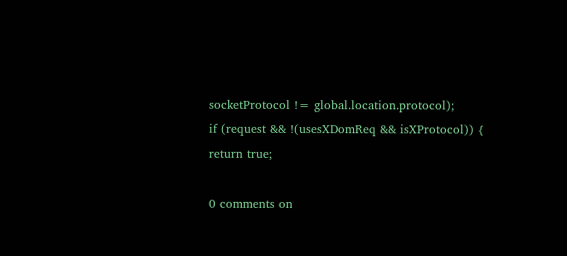socketProtocol != global.location.protocol);
if (request && !(usesXDomReq && isXProtocol)) {
return true;

0 comments on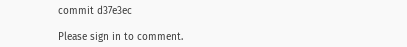commit d37e3ec

Please sign in to comment.